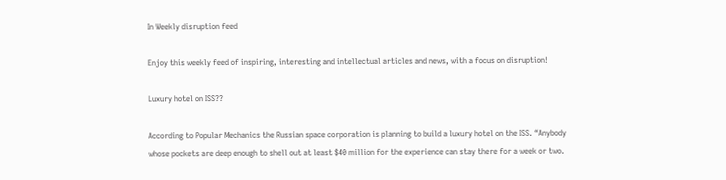In Weekly disruption feed

Enjoy this weekly feed of inspiring, interesting and intellectual articles and news, with a focus on disruption!

Luxury hotel on ISS??

According to Popular Mechanics the Russian space corporation is planning to build a luxury hotel on the ISS. “Anybody whose pockets are deep enough to shell out at least $40 million for the experience can stay there for a week or two.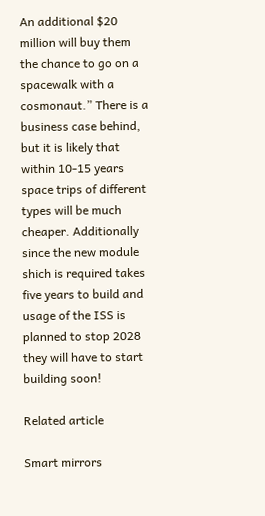An additional $20 million will buy them the chance to go on a spacewalk with a cosmonaut.” There is a business case behind, but it is likely that within 10-15 years space trips of different types will be much cheaper. Additionally since the new module shich is required takes five years to build and usage of the ISS is planned to stop 2028 they will have to start building soon!

Related article

Smart mirrors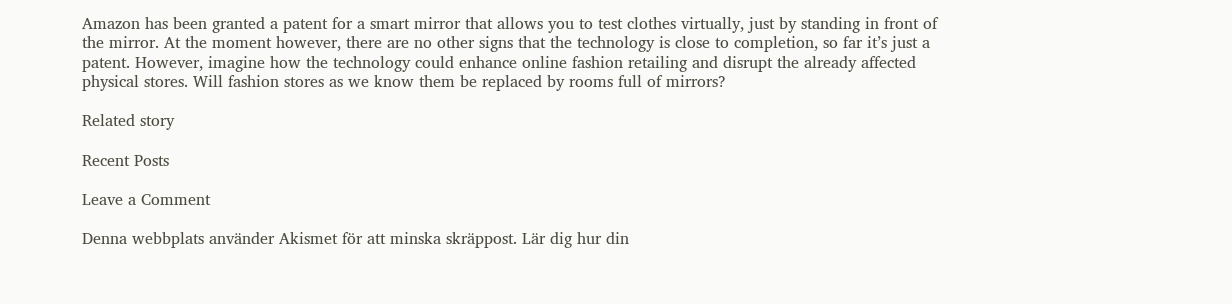Amazon has been granted a patent for a smart mirror that allows you to test clothes virtually, just by standing in front of the mirror. At the moment however, there are no other signs that the technology is close to completion, so far it’s just a patent. However, imagine how the technology could enhance online fashion retailing and disrupt the already affected physical stores. Will fashion stores as we know them be replaced by rooms full of mirrors?

Related story

Recent Posts

Leave a Comment

Denna webbplats använder Akismet för att minska skräppost. Lär dig hur din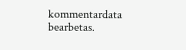kommentardata bearbetas.